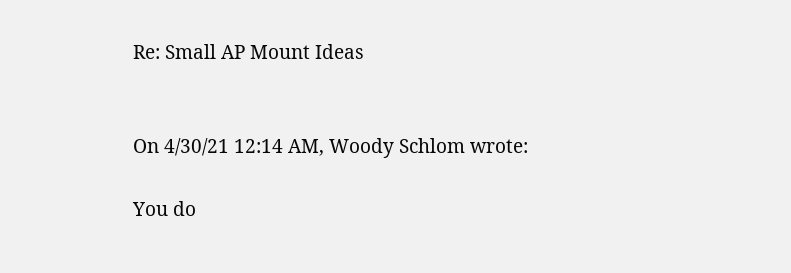Re: Small AP Mount Ideas


On 4/30/21 12:14 AM, Woody Schlom wrote:

You do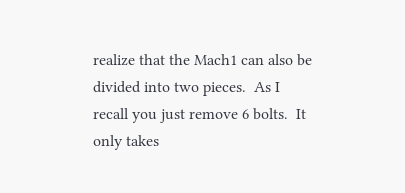realize that the Mach1 can also be divided into two pieces.  As I recall you just remove 6 bolts.  It only takes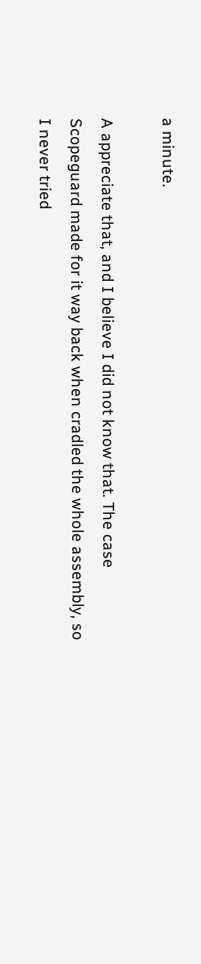a minute.

A appreciate that, and I believe I did not know that. The case Scopeguard made for it way back when cradled the whole assembly, so I never tried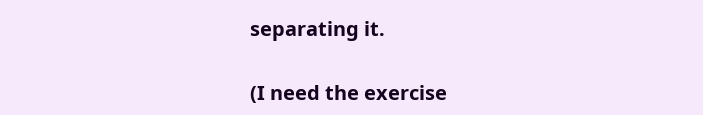separating it.

(I need the exercise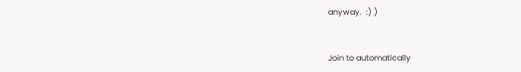anyway.  :) )


Join to automatically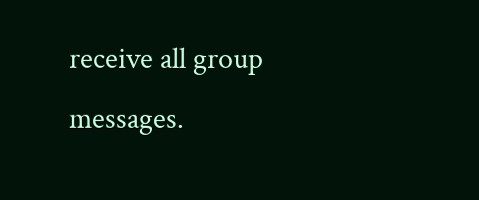receive all group messages.